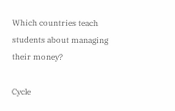Which countries teach students about managing their money?

Cycle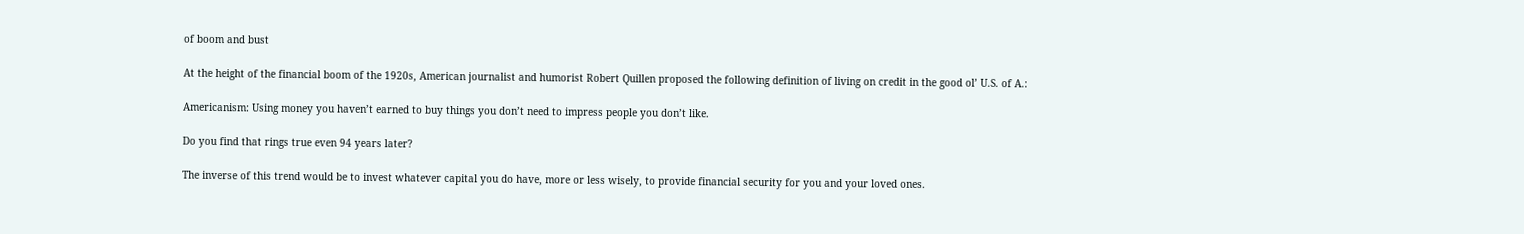of boom and bust

At the height of the financial boom of the 1920s, American journalist and humorist Robert Quillen proposed the following definition of living on credit in the good ol’ U.S. of A.:

Americanism: Using money you haven’t earned to buy things you don’t need to impress people you don’t like.

Do you find that rings true even 94 years later?

The inverse of this trend would be to invest whatever capital you do have, more or less wisely, to provide financial security for you and your loved ones.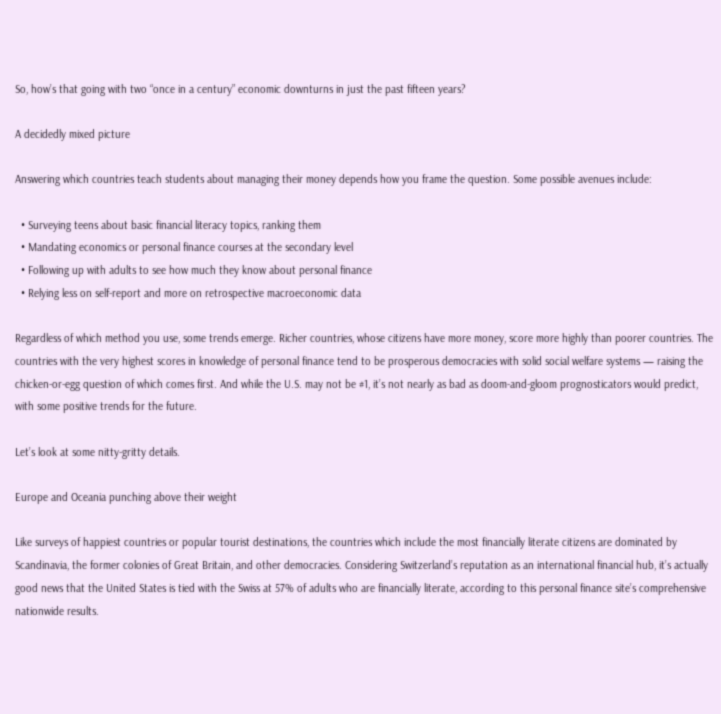So, how’s that going with two “once in a century” economic downturns in just the past fifteen years?

A decidedly mixed picture

Answering which countries teach students about managing their money depends how you frame the question. Some possible avenues include:

  • Surveying teens about basic financial literacy topics, ranking them
  • Mandating economics or personal finance courses at the secondary level
  • Following up with adults to see how much they know about personal finance
  • Relying less on self-report and more on retrospective macroeconomic data

Regardless of which method you use, some trends emerge. Richer countries, whose citizens have more money, score more highly than poorer countries. The countries with the very highest scores in knowledge of personal finance tend to be prosperous democracies with solid social welfare systems — raising the chicken-or-egg question of which comes first. And while the U.S. may not be #1, it’s not nearly as bad as doom-and-gloom prognosticators would predict, with some positive trends for the future.

Let’s look at some nitty-gritty details.

Europe and Oceania punching above their weight

Like surveys of happiest countries or popular tourist destinations, the countries which include the most financially literate citizens are dominated by Scandinavia, the former colonies of Great Britain, and other democracies. Considering Switzerland’s reputation as an international financial hub, it’s actually good news that the United States is tied with the Swiss at 57% of adults who are financially literate, according to this personal finance site’s comprehensive nationwide results.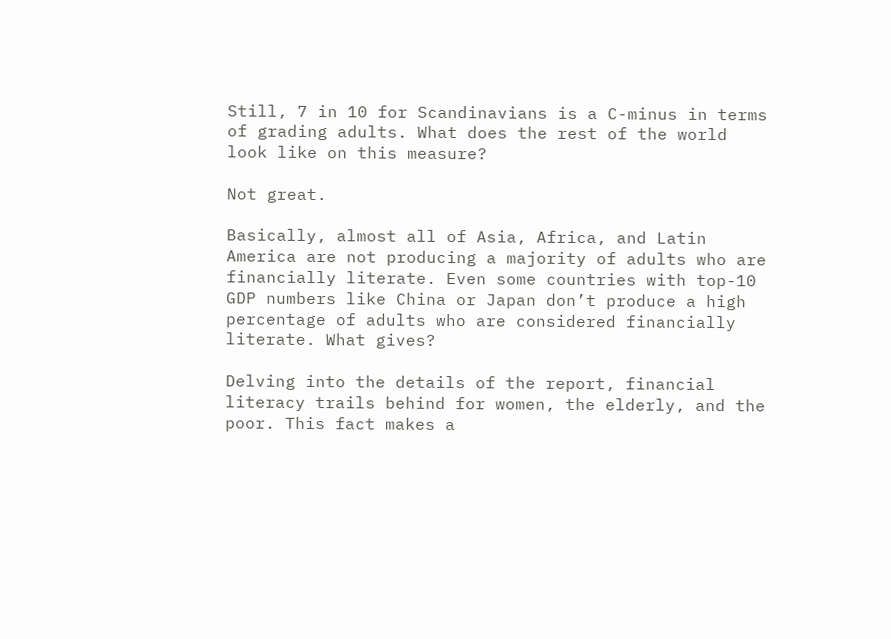Still, 7 in 10 for Scandinavians is a C-minus in terms of grading adults. What does the rest of the world look like on this measure?

Not great.

Basically, almost all of Asia, Africa, and Latin America are not producing a majority of adults who are financially literate. Even some countries with top-10 GDP numbers like China or Japan don’t produce a high percentage of adults who are considered financially literate. What gives?

Delving into the details of the report, financial literacy trails behind for women, the elderly, and the poor. This fact makes a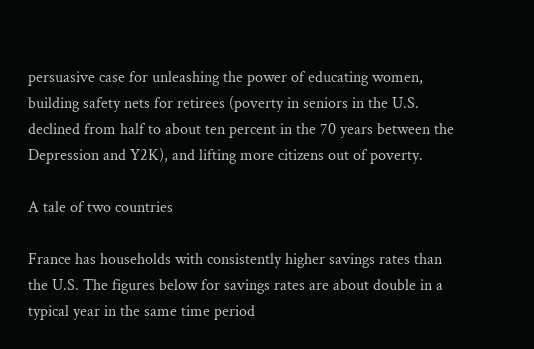persuasive case for unleashing the power of educating women, building safety nets for retirees (poverty in seniors in the U.S. declined from half to about ten percent in the 70 years between the Depression and Y2K), and lifting more citizens out of poverty.

A tale of two countries

France has households with consistently higher savings rates than the U.S. The figures below for savings rates are about double in a typical year in the same time period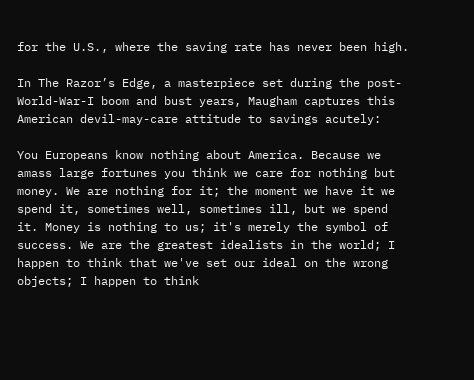for the U.S., where the saving rate has never been high.

In The Razor’s Edge, a masterpiece set during the post-World-War-I boom and bust years, Maugham captures this American devil-may-care attitude to savings acutely:

You Europeans know nothing about America. Because we amass large fortunes you think we care for nothing but money. We are nothing for it; the moment we have it we spend it, sometimes well, sometimes ill, but we spend it. Money is nothing to us; it's merely the symbol of success. We are the greatest idealists in the world; I happen to think that we've set our ideal on the wrong objects; I happen to think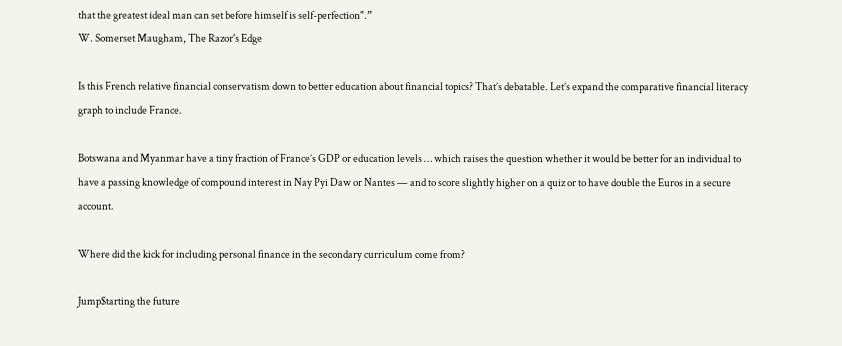that the greatest ideal man can set before himself is self-perfection".”
W. Somerset Maugham, The Razor's Edge

Is this French relative financial conservatism down to better education about financial topics? That’s debatable. Let’s expand the comparative financial literacy graph to include France.

Botswana and Myanmar have a tiny fraction of France’s GDP or education levels … which raises the question whether it would be better for an individual to have a passing knowledge of compound interest in Nay Pyi Daw or Nantes — and to score slightly higher on a quiz or to have double the Euros in a secure account.

Where did the kick for including personal finance in the secondary curriculum come from?

Jump$tarting the future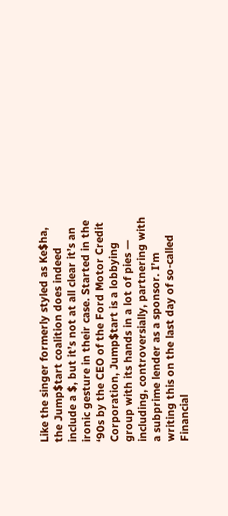Like the singer formerly styled as Ke$ha, the Jump$tart coalition does indeed include a $, but it’s not at all clear it’s an ironic gesture in their case. Started in the ‘90s by the CEO of the Ford Motor Credit Corporation, Jump$tart is a lobbying group with its hands in a lot of pies — including, controversially, partnering with a subprime lender as a sponsor. I’m writing this on the last day of so-called Financial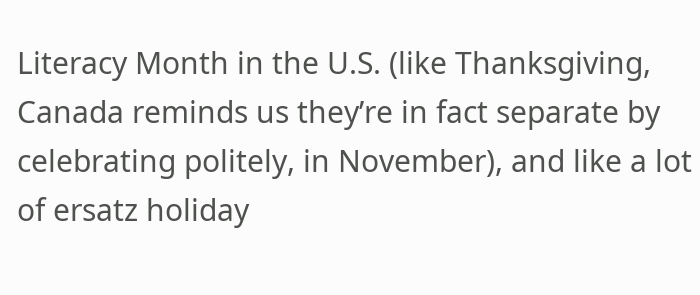Literacy Month in the U.S. (like Thanksgiving, Canada reminds us they’re in fact separate by celebrating politely, in November), and like a lot of ersatz holiday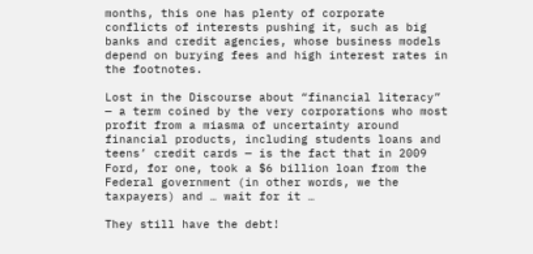months, this one has plenty of corporate conflicts of interests pushing it, such as big banks and credit agencies, whose business models depend on burying fees and high interest rates in the footnotes.

Lost in the Discourse about “financial literacy” — a term coined by the very corporations who most profit from a miasma of uncertainty around financial products, including students loans and teens’ credit cards — is the fact that in 2009 Ford, for one, took a $6 billion loan from the Federal government (in other words, we the taxpayers) and … wait for it …

They still have the debt!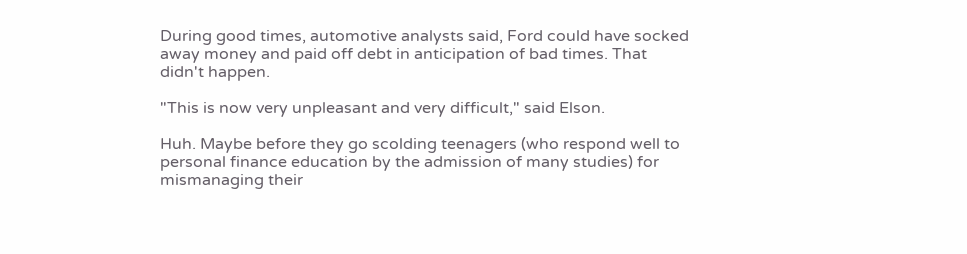During good times, automotive analysts said, Ford could have socked away money and paid off debt in anticipation of bad times. That didn't happen.

"This is now very unpleasant and very difficult," said Elson.

Huh. Maybe before they go scolding teenagers (who respond well to personal finance education by the admission of many studies) for mismanaging their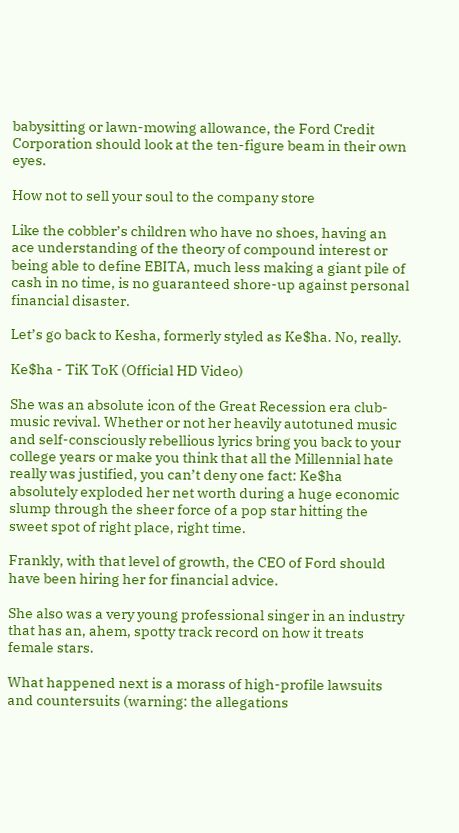babysitting or lawn-mowing allowance, the Ford Credit Corporation should look at the ten-figure beam in their own eyes.

How not to sell your soul to the company store

Like the cobbler’s children who have no shoes, having an ace understanding of the theory of compound interest or being able to define EBITA, much less making a giant pile of cash in no time, is no guaranteed shore-up against personal financial disaster.

Let’s go back to Kesha, formerly styled as Ke$ha. No, really.

Ke$ha - TiK ToK (Official HD Video)

She was an absolute icon of the Great Recession era club-music revival. Whether or not her heavily autotuned music and self-consciously rebellious lyrics bring you back to your college years or make you think that all the Millennial hate really was justified, you can’t deny one fact: Ke$ha absolutely exploded her net worth during a huge economic slump through the sheer force of a pop star hitting the sweet spot of right place, right time.

Frankly, with that level of growth, the CEO of Ford should have been hiring her for financial advice.

She also was a very young professional singer in an industry that has an, ahem, spotty track record on how it treats female stars.

What happened next is a morass of high-profile lawsuits and countersuits (warning: the allegations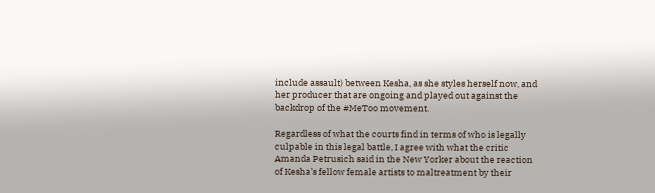include assault) between Kesha, as she styles herself now, and her producer that are ongoing and played out against the backdrop of the #MeToo movement.

Regardless of what the courts find in terms of who is legally culpable in this legal battle, I agree with what the critic Amanda Petrusich said in the New Yorker about the reaction of Kesha’s fellow female artists to maltreatment by their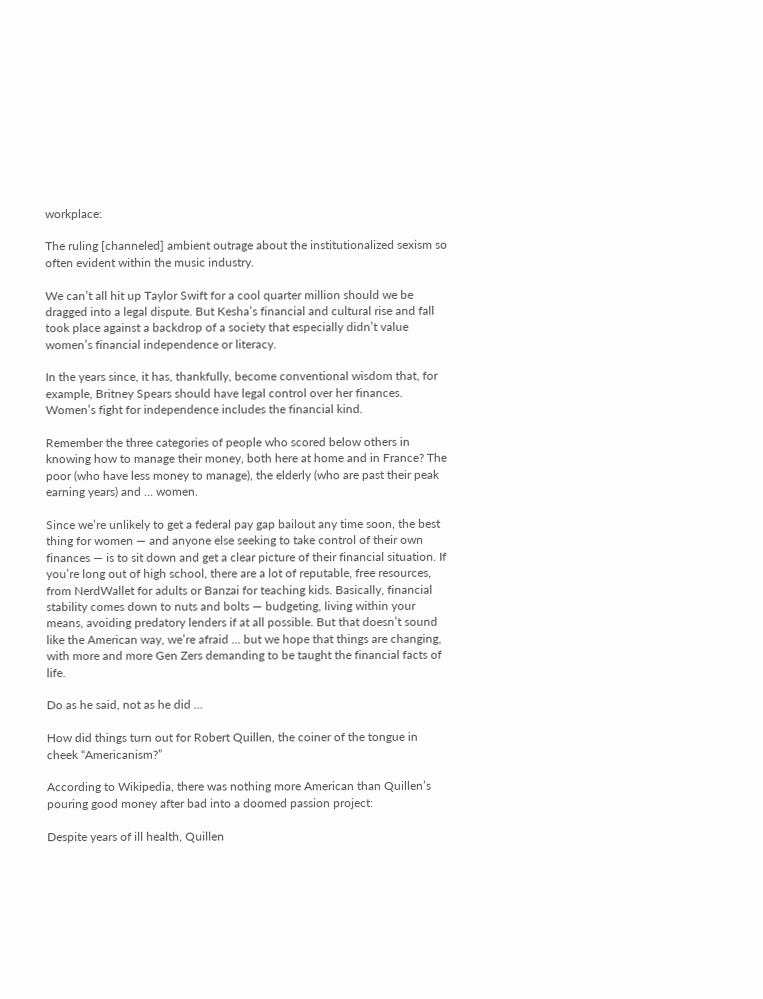workplace:

The ruling [channeled] ambient outrage about the institutionalized sexism so often evident within the music industry.

We can’t all hit up Taylor Swift for a cool quarter million should we be dragged into a legal dispute. But Kesha’s financial and cultural rise and fall took place against a backdrop of a society that especially didn’t value women’s financial independence or literacy.

In the years since, it has, thankfully, become conventional wisdom that, for example, Britney Spears should have legal control over her finances. Women’s fight for independence includes the financial kind.

Remember the three categories of people who scored below others in knowing how to manage their money, both here at home and in France? The poor (who have less money to manage), the elderly (who are past their peak earning years) and … women.

Since we’re unlikely to get a federal pay gap bailout any time soon, the best thing for women — and anyone else seeking to take control of their own finances — is to sit down and get a clear picture of their financial situation. If you’re long out of high school, there are a lot of reputable, free resources, from NerdWallet for adults or Banzai for teaching kids. Basically, financial stability comes down to nuts and bolts — budgeting, living within your means, avoiding predatory lenders if at all possible. But that doesn’t sound like the American way, we’re afraid … but we hope that things are changing, with more and more Gen Zers demanding to be taught the financial facts of life.

Do as he said, not as he did …

How did things turn out for Robert Quillen, the coiner of the tongue in cheek “Americanism?”

According to Wikipedia, there was nothing more American than Quillen’s pouring good money after bad into a doomed passion project:

Despite years of ill health, Quillen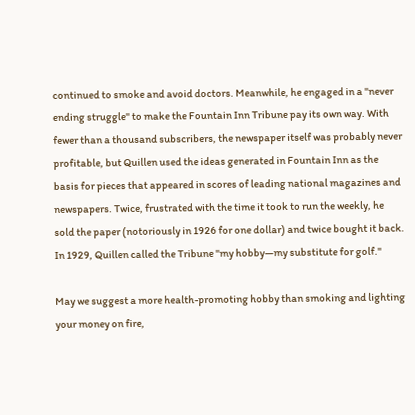continued to smoke and avoid doctors. Meanwhile, he engaged in a "never ending struggle" to make the Fountain Inn Tribune pay its own way. With fewer than a thousand subscribers, the newspaper itself was probably never profitable, but Quillen used the ideas generated in Fountain Inn as the basis for pieces that appeared in scores of leading national magazines and newspapers. Twice, frustrated with the time it took to run the weekly, he sold the paper (notoriously in 1926 for one dollar) and twice bought it back. In 1929, Quillen called the Tribune "my hobby—my substitute for golf."

May we suggest a more health-promoting hobby than smoking and lighting your money on fire,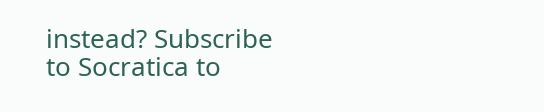instead? Subscribe to Socratica to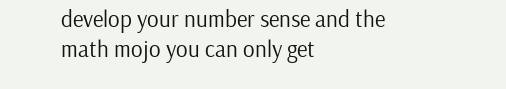develop your number sense and the math mojo you can only get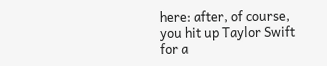here: after, of course, you hit up Taylor Swift for a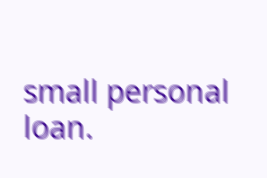small personal loan.